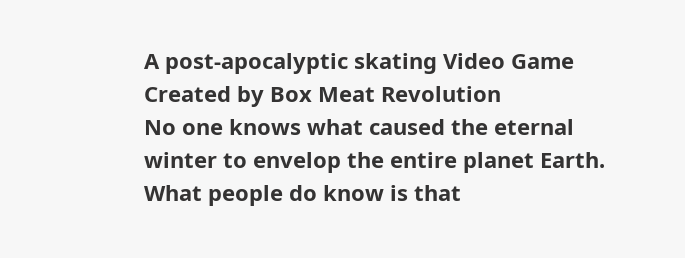A post-apocalyptic skating Video Game
Created by Box Meat Revolution
No one knows what caused the eternal winter to envelop the entire planet Earth. What people do know is that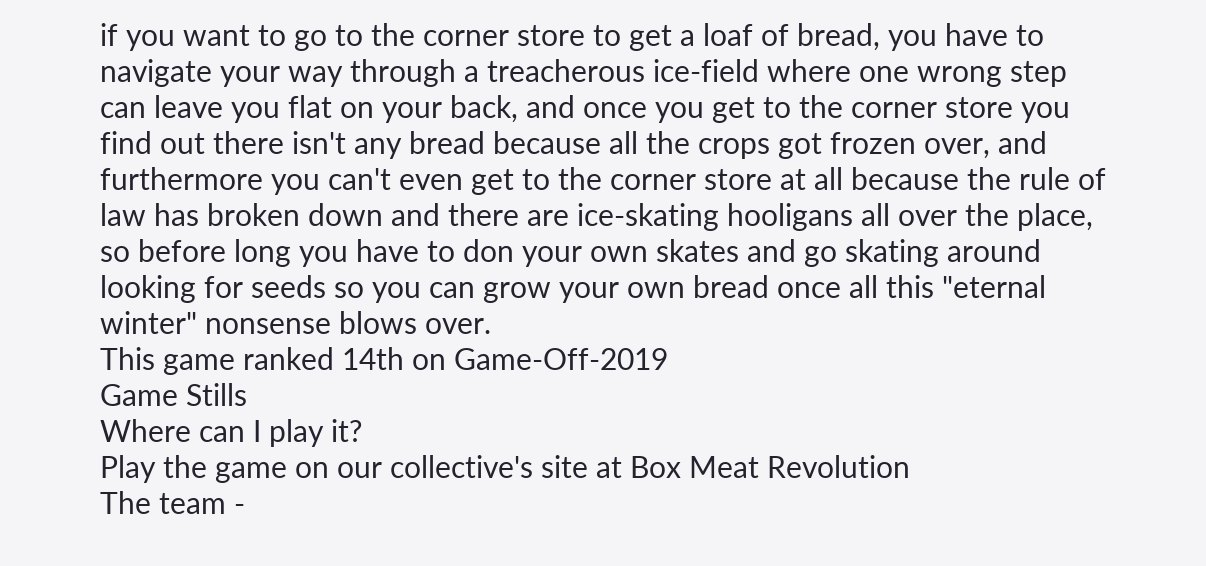if you want to go to the corner store to get a loaf of bread, you have to navigate your way through a treacherous ice-field where one wrong step can leave you flat on your back, and once you get to the corner store you find out there isn't any bread because all the crops got frozen over, and furthermore you can't even get to the corner store at all because the rule of law has broken down and there are ice-skating hooligans all over the place, so before long you have to don your own skates and go skating around looking for seeds so you can grow your own bread once all this "eternal winter" nonsense blows over.
This game ranked 14th on Game-Off-2019
Game Stills
Where can I play it?
Play the game on our collective's site at Box Meat Revolution
The team -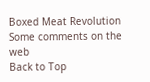Boxed Meat Revolution
Some comments on the web
Back to Top